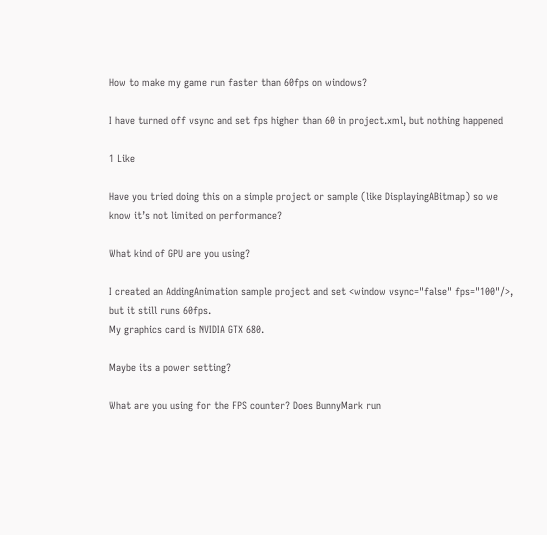How to make my game run faster than 60fps on windows?

I have turned off vsync and set fps higher than 60 in project.xml, but nothing happened

1 Like

Have you tried doing this on a simple project or sample (like DisplayingABitmap) so we know it’s not limited on performance?

What kind of GPU are you using?

I created an AddingAnimation sample project and set <window vsync="false" fps="100"/>, but it still runs 60fps.
My graphics card is NVIDIA GTX 680.

Maybe its a power setting?

What are you using for the FPS counter? Does BunnyMark run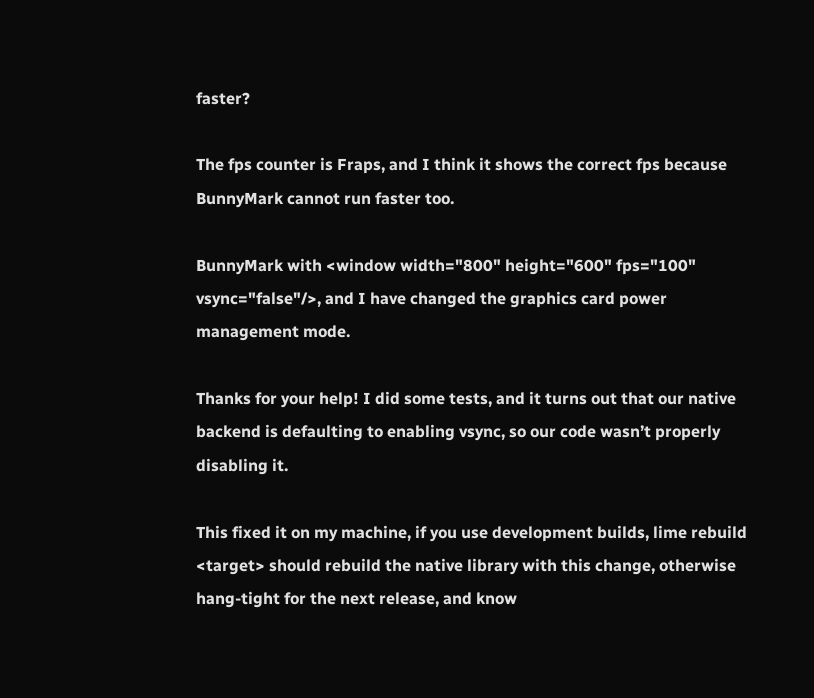faster?

The fps counter is Fraps, and I think it shows the correct fps because BunnyMark cannot run faster too.

BunnyMark with <window width="800" height="600" fps="100" vsync="false"/>, and I have changed the graphics card power management mode.

Thanks for your help! I did some tests, and it turns out that our native backend is defaulting to enabling vsync, so our code wasn’t properly disabling it.

This fixed it on my machine, if you use development builds, lime rebuild <target> should rebuild the native library with this change, otherwise hang-tight for the next release, and know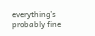everything’s probably fine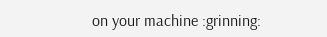on your machine :grinning: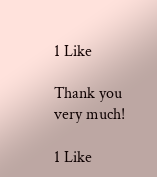1 Like

Thank you very much!

1 Like